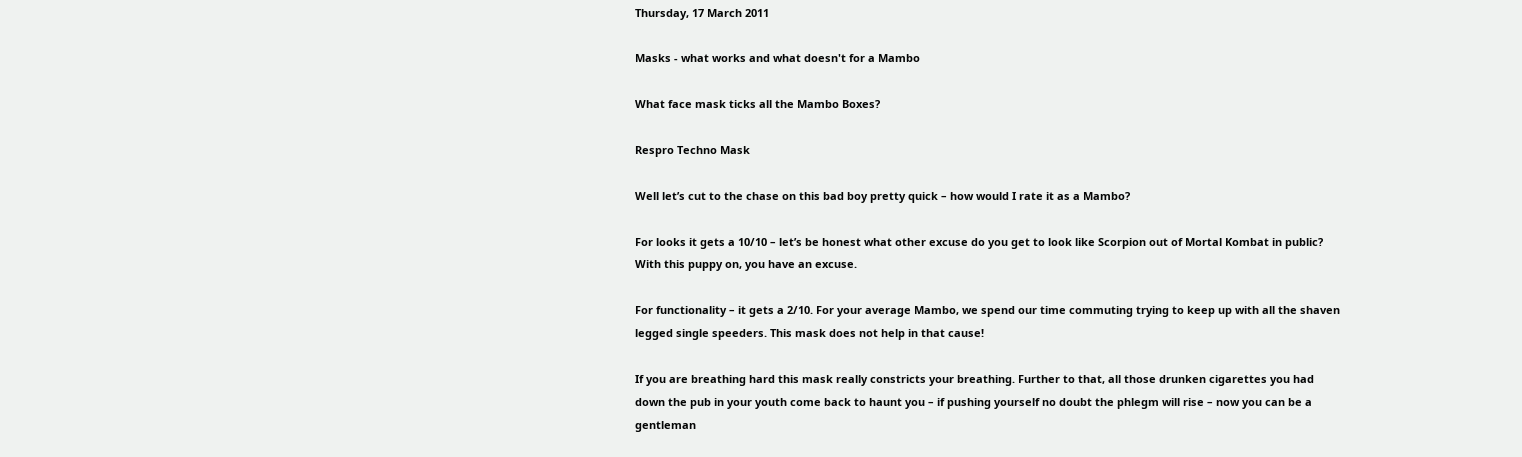Thursday, 17 March 2011

Masks - what works and what doesn't for a Mambo

What face mask ticks all the Mambo Boxes?

Respro Techno Mask

Well let’s cut to the chase on this bad boy pretty quick – how would I rate it as a Mambo?

For looks it gets a 10/10 – let’s be honest what other excuse do you get to look like Scorpion out of Mortal Kombat in public? With this puppy on, you have an excuse.

For functionality – it gets a 2/10. For your average Mambo, we spend our time commuting trying to keep up with all the shaven legged single speeders. This mask does not help in that cause!

If you are breathing hard this mask really constricts your breathing. Further to that, all those drunken cigarettes you had down the pub in your youth come back to haunt you – if pushing yourself no doubt the phlegm will rise – now you can be a gentleman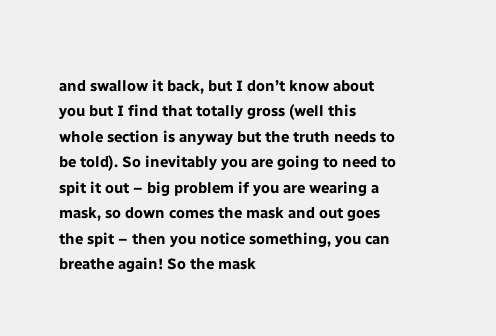and swallow it back, but I don’t know about you but I find that totally gross (well this whole section is anyway but the truth needs to be told). So inevitably you are going to need to spit it out – big problem if you are wearing a mask, so down comes the mask and out goes the spit – then you notice something, you can breathe again! So the mask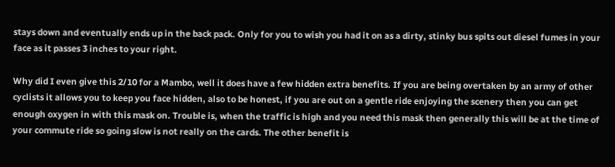stays down and eventually ends up in the back pack. Only for you to wish you had it on as a dirty, stinky bus spits out diesel fumes in your face as it passes 3 inches to your right.

Why did I even give this 2/10 for a Mambo, well it does have a few hidden extra benefits. If you are being overtaken by an army of other cyclists it allows you to keep you face hidden, also to be honest, if you are out on a gentle ride enjoying the scenery then you can get enough oxygen in with this mask on. Trouble is, when the traffic is high and you need this mask then generally this will be at the time of your commute ride so going slow is not really on the cards. The other benefit is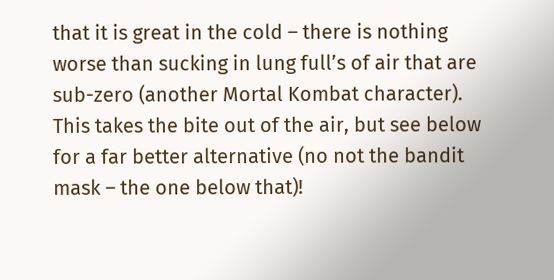that it is great in the cold – there is nothing worse than sucking in lung full’s of air that are sub-zero (another Mortal Kombat character). This takes the bite out of the air, but see below for a far better alternative (no not the bandit mask – the one below that)!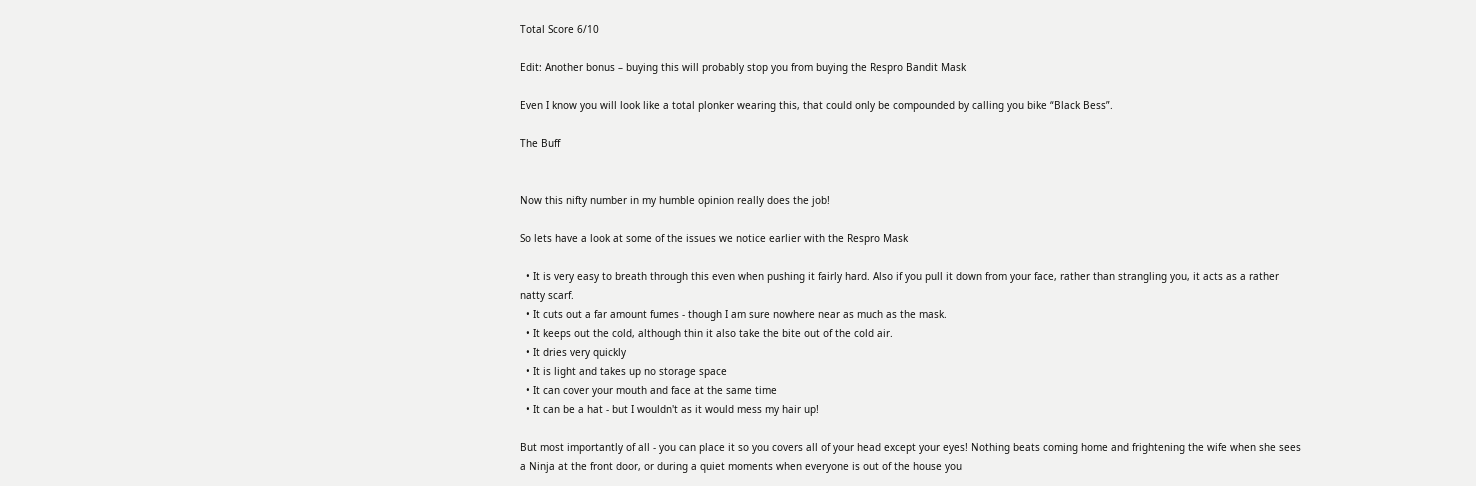Total Score 6/10

Edit: Another bonus – buying this will probably stop you from buying the Respro Bandit Mask

Even I know you will look like a total plonker wearing this, that could only be compounded by calling you bike “Black Bess”.

The Buff


Now this nifty number in my humble opinion really does the job!

So lets have a look at some of the issues we notice earlier with the Respro Mask

  • It is very easy to breath through this even when pushing it fairly hard. Also if you pull it down from your face, rather than strangling you, it acts as a rather natty scarf.
  • It cuts out a far amount fumes - though I am sure nowhere near as much as the mask.
  • It keeps out the cold, although thin it also take the bite out of the cold air.
  • It dries very quickly
  • It is light and takes up no storage space
  • It can cover your mouth and face at the same time
  • It can be a hat - but I wouldn't as it would mess my hair up!

But most importantly of all - you can place it so you covers all of your head except your eyes! Nothing beats coming home and frightening the wife when she sees a Ninja at the front door, or during a quiet moments when everyone is out of the house you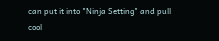can put it into "Ninja Setting" and pull cool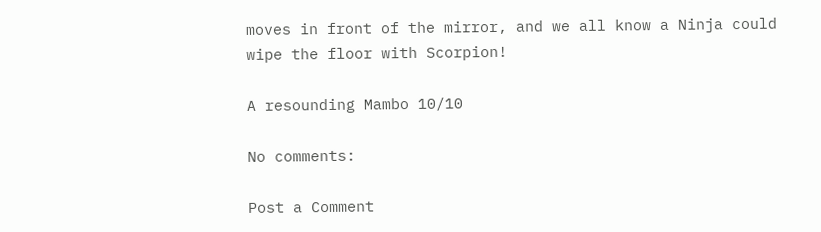moves in front of the mirror, and we all know a Ninja could wipe the floor with Scorpion!

A resounding Mambo 10/10

No comments:

Post a Comment